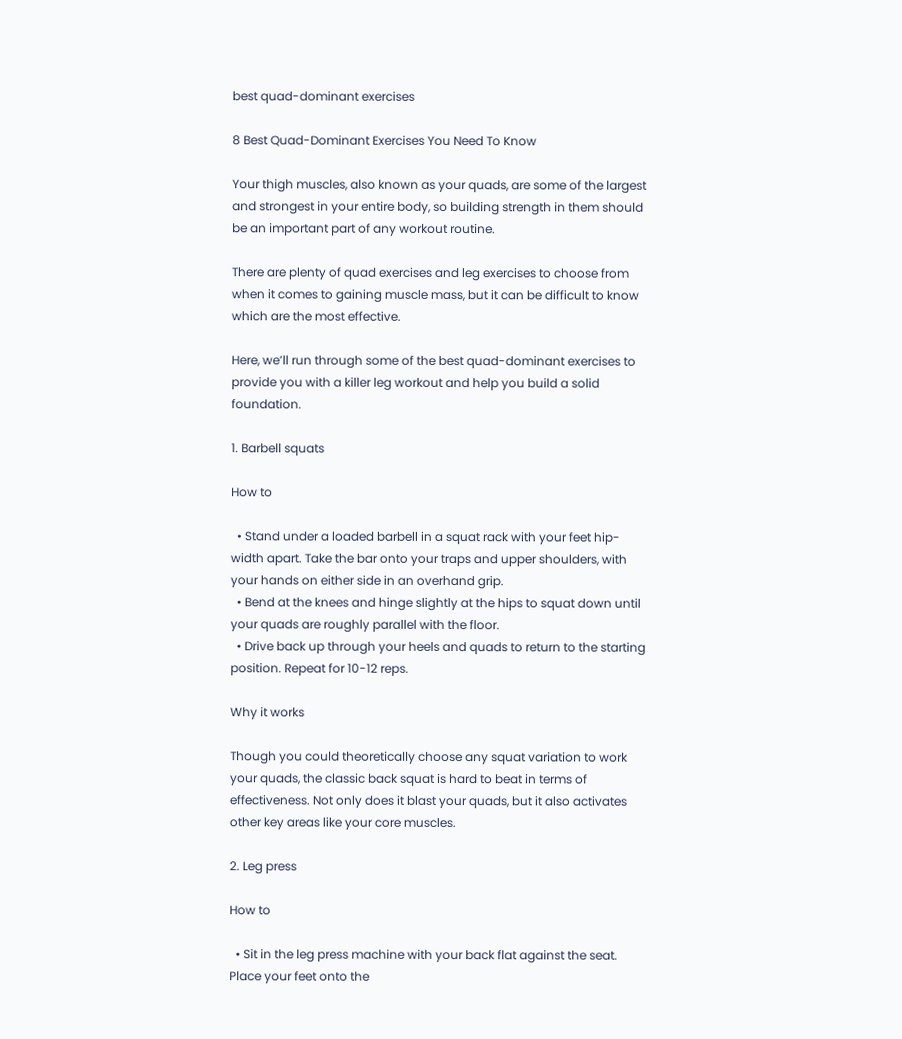best quad-dominant exercises

8 Best Quad-Dominant Exercises You Need To Know

Your thigh muscles, also known as your quads, are some of the largest and strongest in your entire body, so building strength in them should be an important part of any workout routine.

There are plenty of quad exercises and leg exercises to choose from when it comes to gaining muscle mass, but it can be difficult to know which are the most effective.

Here, we’ll run through some of the best quad-dominant exercises to provide you with a killer leg workout and help you build a solid foundation.

1. Barbell squats

How to

  • Stand under a loaded barbell in a squat rack with your feet hip-width apart. Take the bar onto your traps and upper shoulders, with your hands on either side in an overhand grip.
  • Bend at the knees and hinge slightly at the hips to squat down until your quads are roughly parallel with the floor.
  • Drive back up through your heels and quads to return to the starting position. Repeat for 10-12 reps.

Why it works

Though you could theoretically choose any squat variation to work your quads, the classic back squat is hard to beat in terms of effectiveness. Not only does it blast your quads, but it also activates other key areas like your core muscles.

2. Leg press

How to

  • Sit in the leg press machine with your back flat against the seat. Place your feet onto the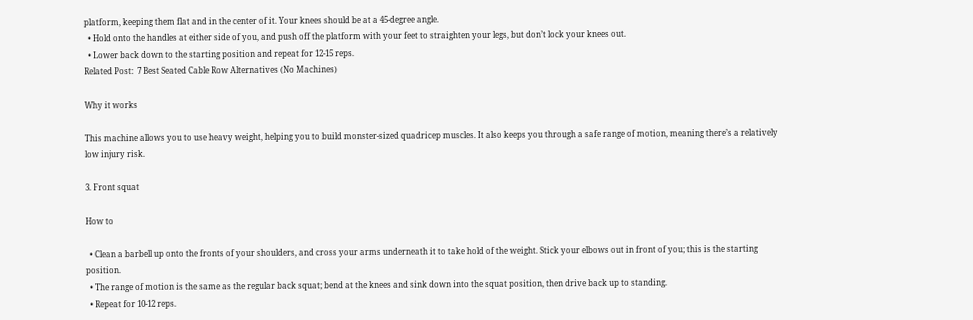platform, keeping them flat and in the center of it. Your knees should be at a 45-degree angle.
  • Hold onto the handles at either side of you, and push off the platform with your feet to straighten your legs, but don’t lock your knees out.
  • Lower back down to the starting position and repeat for 12-15 reps.
Related Post:  7 Best Seated Cable Row Alternatives (No Machines)

Why it works

This machine allows you to use heavy weight, helping you to build monster-sized quadricep muscles. It also keeps you through a safe range of motion, meaning there’s a relatively low injury risk.

3. Front squat

How to

  • Clean a barbell up onto the fronts of your shoulders, and cross your arms underneath it to take hold of the weight. Stick your elbows out in front of you; this is the starting position.
  • The range of motion is the same as the regular back squat; bend at the knees and sink down into the squat position, then drive back up to standing.
  • Repeat for 10-12 reps.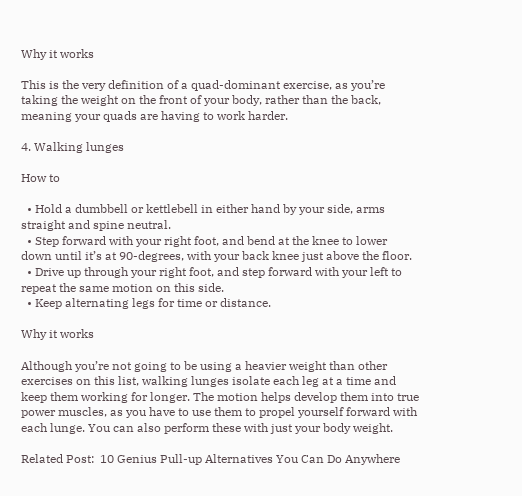Why it works

This is the very definition of a quad-dominant exercise, as you’re taking the weight on the front of your body, rather than the back, meaning your quads are having to work harder.

4. Walking lunges

How to

  • Hold a dumbbell or kettlebell in either hand by your side, arms straight and spine neutral.
  • Step forward with your right foot, and bend at the knee to lower down until it’s at 90-degrees, with your back knee just above the floor.
  • Drive up through your right foot, and step forward with your left to repeat the same motion on this side.
  • Keep alternating legs for time or distance.

Why it works

Although you’re not going to be using a heavier weight than other exercises on this list, walking lunges isolate each leg at a time and keep them working for longer. The motion helps develop them into true power muscles, as you have to use them to propel yourself forward with each lunge. You can also perform these with just your body weight.

Related Post:  10 Genius Pull-up Alternatives You Can Do Anywhere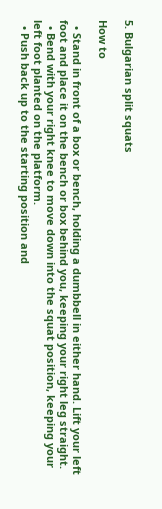5. Bulgarian split squats

How to

  • Stand in front of a box or bench, holding a dumbbell in either hand. Lift your left foot and place it on the bench or box behind you, keeping your right leg straight.
  • Bend with your right knee to move down into the squat position, keeping your left foot planted on the platform.
  • Push back up to the starting position and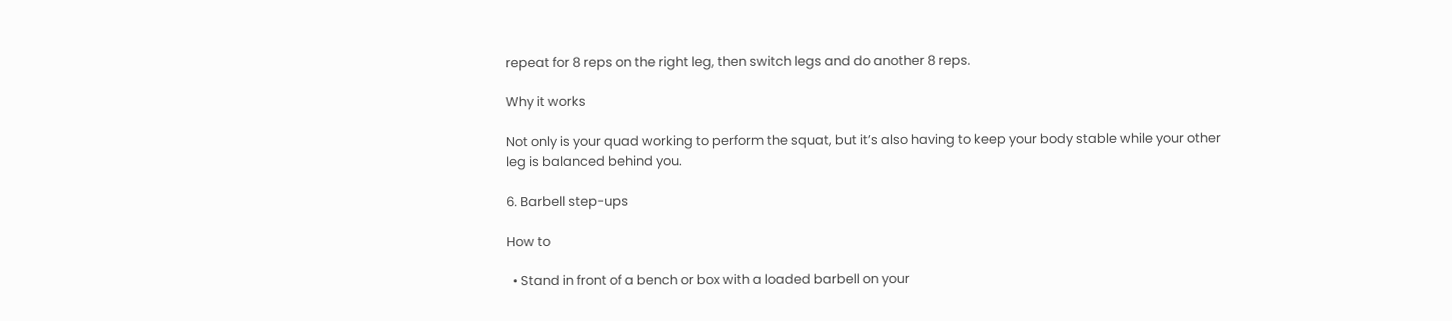repeat for 8 reps on the right leg, then switch legs and do another 8 reps.

Why it works

Not only is your quad working to perform the squat, but it’s also having to keep your body stable while your other leg is balanced behind you.

6. Barbell step-ups

How to

  • Stand in front of a bench or box with a loaded barbell on your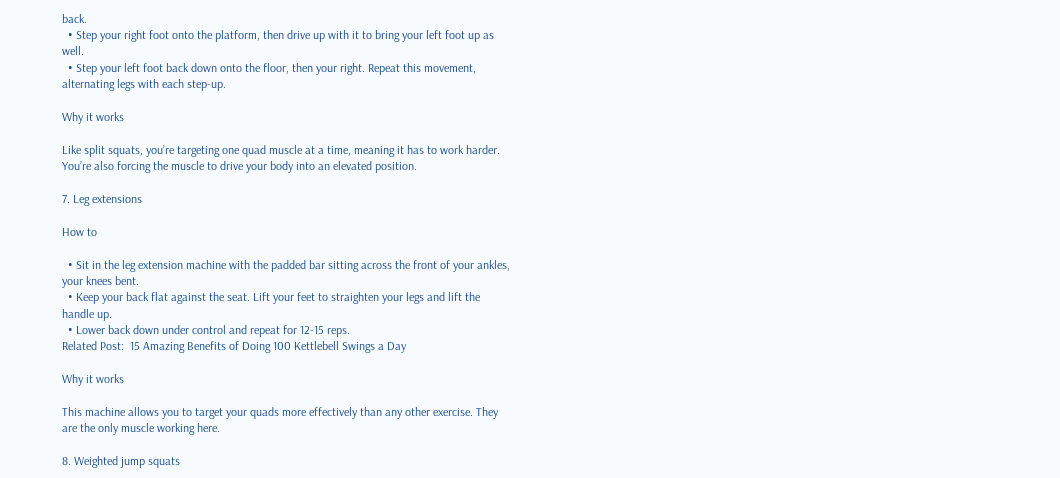back.
  • Step your right foot onto the platform, then drive up with it to bring your left foot up as well.
  • Step your left foot back down onto the floor, then your right. Repeat this movement, alternating legs with each step-up.

Why it works

Like split squats, you’re targeting one quad muscle at a time, meaning it has to work harder. You’re also forcing the muscle to drive your body into an elevated position.

7. Leg extensions

How to

  • Sit in the leg extension machine with the padded bar sitting across the front of your ankles, your knees bent.
  • Keep your back flat against the seat. Lift your feet to straighten your legs and lift the handle up.
  • Lower back down under control and repeat for 12-15 reps.
Related Post:  15 Amazing Benefits of Doing 100 Kettlebell Swings a Day

Why it works

This machine allows you to target your quads more effectively than any other exercise. They are the only muscle working here.

8. Weighted jump squats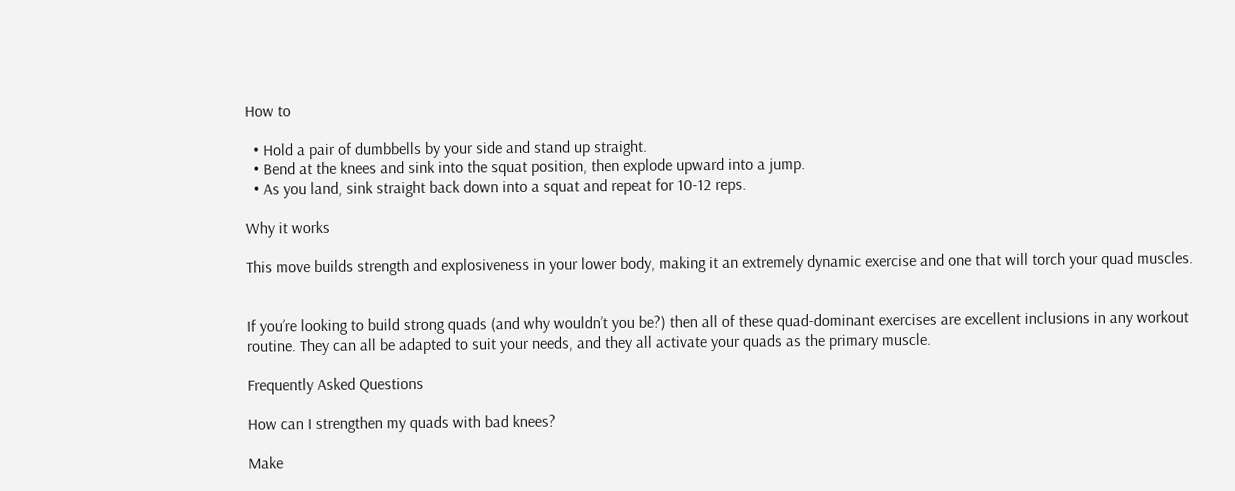How to

  • Hold a pair of dumbbells by your side and stand up straight.
  • Bend at the knees and sink into the squat position, then explode upward into a jump.
  • As you land, sink straight back down into a squat and repeat for 10-12 reps.

Why it works

This move builds strength and explosiveness in your lower body, making it an extremely dynamic exercise and one that will torch your quad muscles.


If you’re looking to build strong quads (and why wouldn’t you be?) then all of these quad-dominant exercises are excellent inclusions in any workout routine. They can all be adapted to suit your needs, and they all activate your quads as the primary muscle.

Frequently Asked Questions

How can I strengthen my quads with bad knees?

Make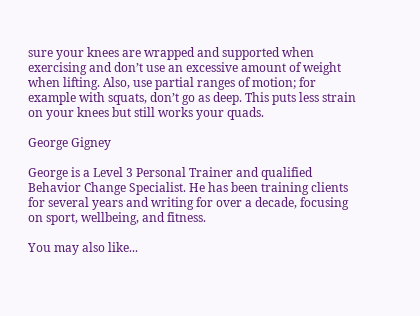sure your knees are wrapped and supported when exercising and don’t use an excessive amount of weight when lifting. Also, use partial ranges of motion; for example with squats, don’t go as deep. This puts less strain on your knees but still works your quads.

George Gigney

George is a Level 3 Personal Trainer and qualified Behavior Change Specialist. He has been training clients for several years and writing for over a decade, focusing on sport, wellbeing, and fitness.

You may also like...